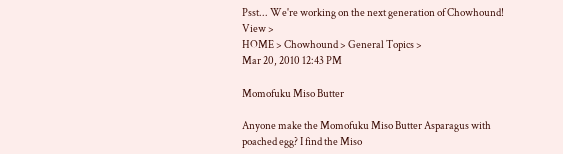Psst... We're working on the next generation of Chowhound! View >
HOME > Chowhound > General Topics >
Mar 20, 2010 12:43 PM

Momofuku Miso Butter

Anyone make the Momofuku Miso Butter Asparagus with poached egg? I find the Miso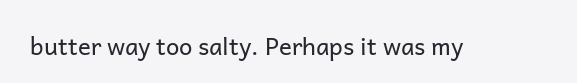butter way too salty. Perhaps it was my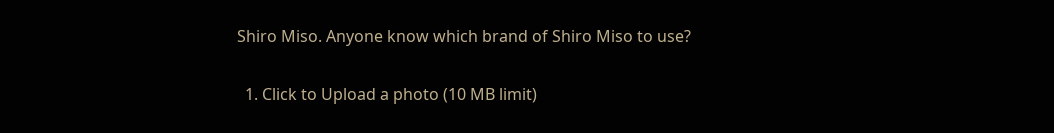Shiro Miso. Anyone know which brand of Shiro Miso to use?

  1. Click to Upload a photo (10 MB limit)